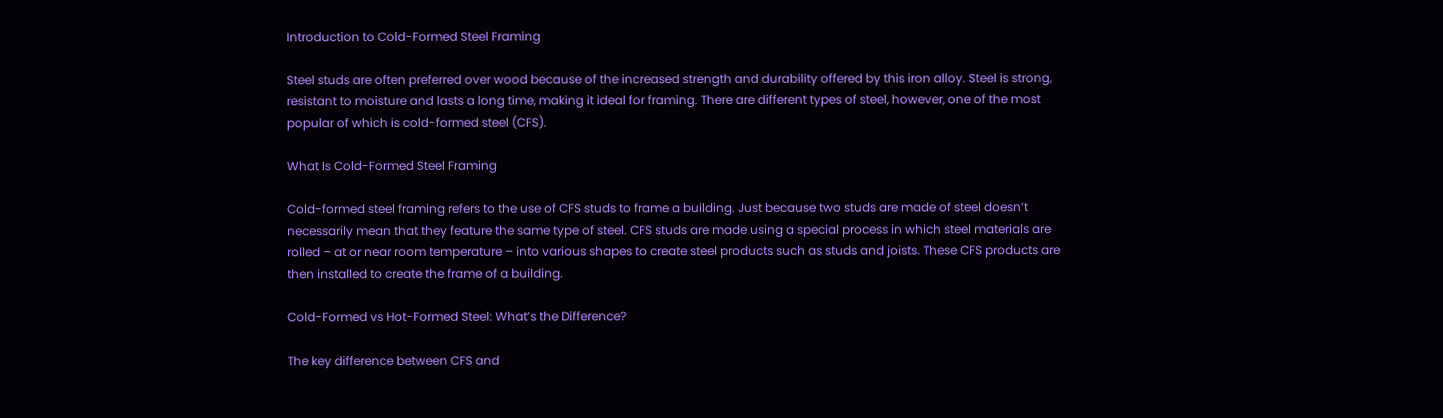Introduction to Cold-Formed Steel Framing

Steel studs are often preferred over wood because of the increased strength and durability offered by this iron alloy. Steel is strong, resistant to moisture and lasts a long time, making it ideal for framing. There are different types of steel, however, one of the most popular of which is cold-formed steel (CFS).

What Is Cold-Formed Steel Framing

Cold-formed steel framing refers to the use of CFS studs to frame a building. Just because two studs are made of steel doesn’t necessarily mean that they feature the same type of steel. CFS studs are made using a special process in which steel materials are rolled – at or near room temperature – into various shapes to create steel products such as studs and joists. These CFS products are then installed to create the frame of a building.

Cold-Formed vs Hot-Formed Steel: What’s the Difference?

The key difference between CFS and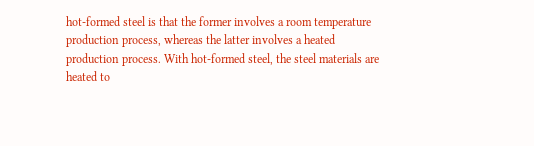hot-formed steel is that the former involves a room temperature production process, whereas the latter involves a heated production process. With hot-formed steel, the steel materials are heated to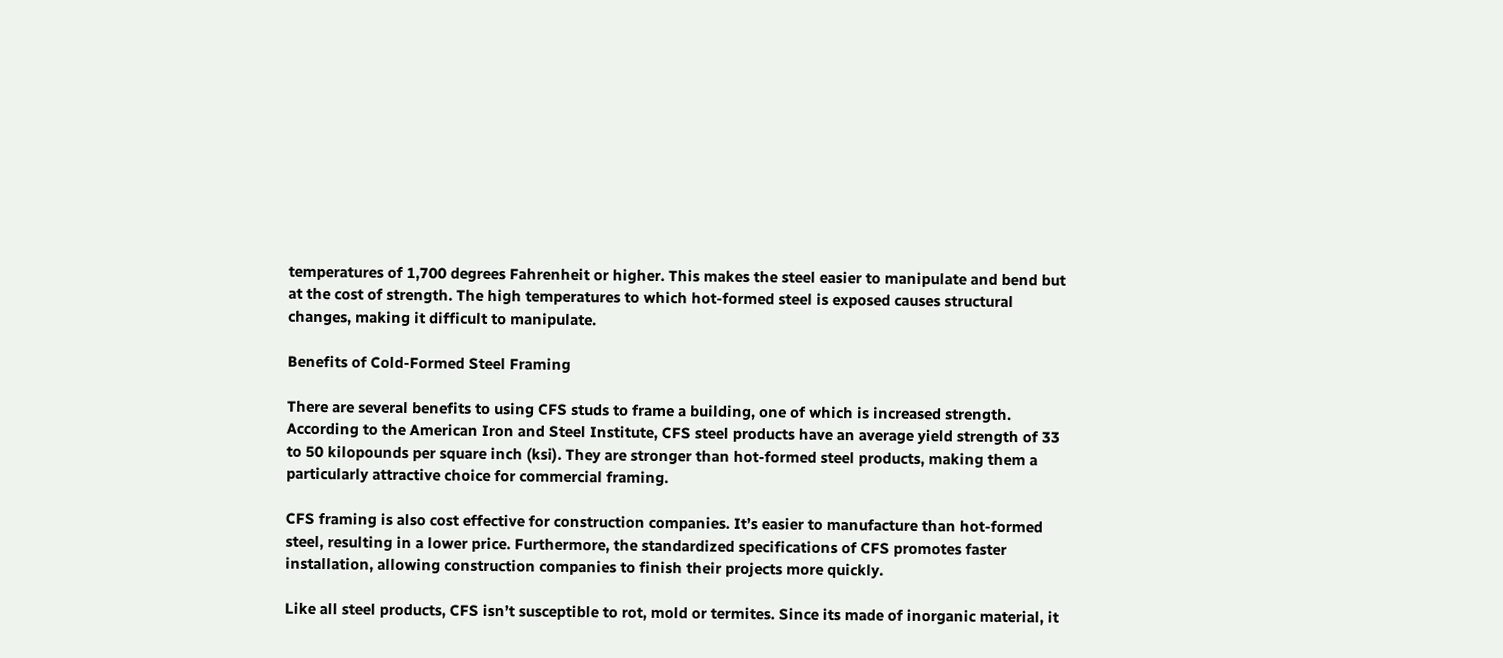temperatures of 1,700 degrees Fahrenheit or higher. This makes the steel easier to manipulate and bend but at the cost of strength. The high temperatures to which hot-formed steel is exposed causes structural changes, making it difficult to manipulate.

Benefits of Cold-Formed Steel Framing

There are several benefits to using CFS studs to frame a building, one of which is increased strength. According to the American Iron and Steel Institute, CFS steel products have an average yield strength of 33 to 50 kilopounds per square inch (ksi). They are stronger than hot-formed steel products, making them a particularly attractive choice for commercial framing.

CFS framing is also cost effective for construction companies. It’s easier to manufacture than hot-formed steel, resulting in a lower price. Furthermore, the standardized specifications of CFS promotes faster installation, allowing construction companies to finish their projects more quickly.

Like all steel products, CFS isn’t susceptible to rot, mold or termites. Since its made of inorganic material, it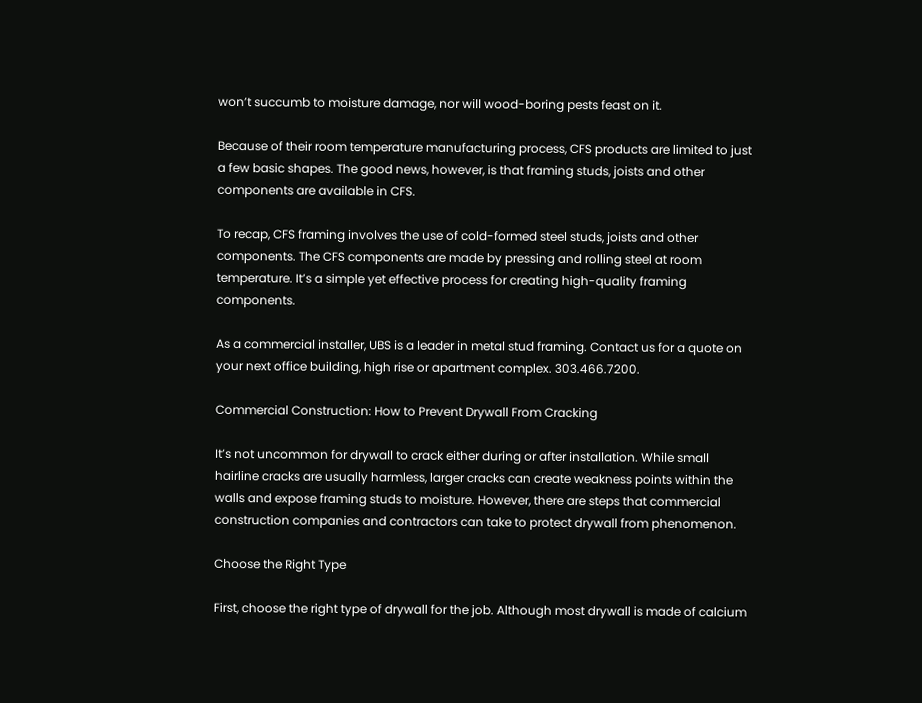won’t succumb to moisture damage, nor will wood-boring pests feast on it.

Because of their room temperature manufacturing process, CFS products are limited to just a few basic shapes. The good news, however, is that framing studs, joists and other components are available in CFS.

To recap, CFS framing involves the use of cold-formed steel studs, joists and other components. The CFS components are made by pressing and rolling steel at room temperature. It’s a simple yet effective process for creating high-quality framing components.

As a commercial installer, UBS is a leader in metal stud framing. Contact us for a quote on your next office building, high rise or apartment complex. 303.466.7200.

Commercial Construction: How to Prevent Drywall From Cracking

It’s not uncommon for drywall to crack either during or after installation. While small hairline cracks are usually harmless, larger cracks can create weakness points within the walls and expose framing studs to moisture. However, there are steps that commercial construction companies and contractors can take to protect drywall from phenomenon.

Choose the Right Type

First, choose the right type of drywall for the job. Although most drywall is made of calcium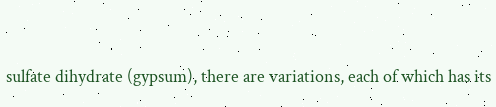sulfate dihydrate (gypsum), there are variations, each of which has its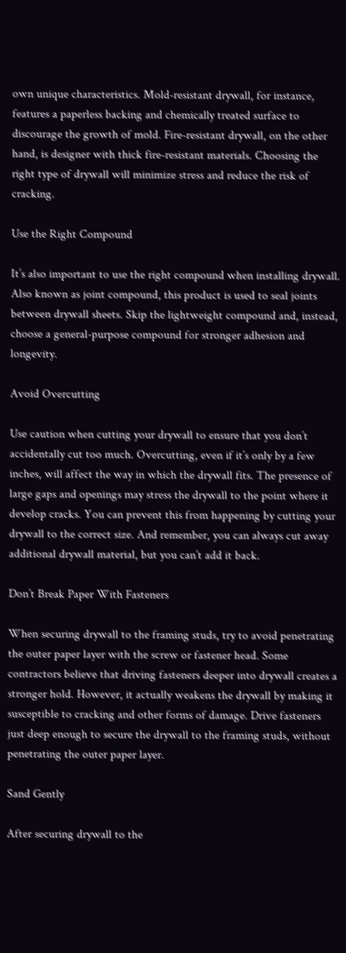own unique characteristics. Mold-resistant drywall, for instance, features a paperless backing and chemically treated surface to discourage the growth of mold. Fire-resistant drywall, on the other hand, is designer with thick fire-resistant materials. Choosing the right type of drywall will minimize stress and reduce the risk of cracking.

Use the Right Compound

It’s also important to use the right compound when installing drywall. Also known as joint compound, this product is used to seal joints between drywall sheets. Skip the lightweight compound and, instead, choose a general-purpose compound for stronger adhesion and longevity.

Avoid Overcutting

Use caution when cutting your drywall to ensure that you don’t accidentally cut too much. Overcutting, even if it’s only by a few inches, will affect the way in which the drywall fits. The presence of large gaps and openings may stress the drywall to the point where it develop cracks. You can prevent this from happening by cutting your drywall to the correct size. And remember, you can always cut away additional drywall material, but you can’t add it back.

Don’t Break Paper With Fasteners

When securing drywall to the framing studs, try to avoid penetrating the outer paper layer with the screw or fastener head. Some contractors believe that driving fasteners deeper into drywall creates a stronger hold. However, it actually weakens the drywall by making it susceptible to cracking and other forms of damage. Drive fasteners just deep enough to secure the drywall to the framing studs, without penetrating the outer paper layer.

Sand Gently

After securing drywall to the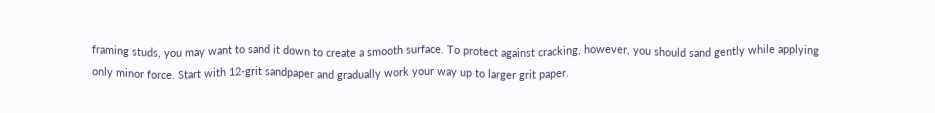framing studs, you may want to sand it down to create a smooth surface. To protect against cracking, however, you should sand gently while applying only minor force. Start with 12-grit sandpaper and gradually work your way up to larger grit paper.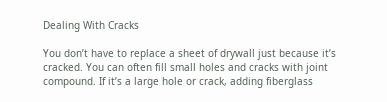Dealing With Cracks

You don’t have to replace a sheet of drywall just because it’s cracked. You can often fill small holes and cracks with joint compound. If it’s a large hole or crack, adding fiberglass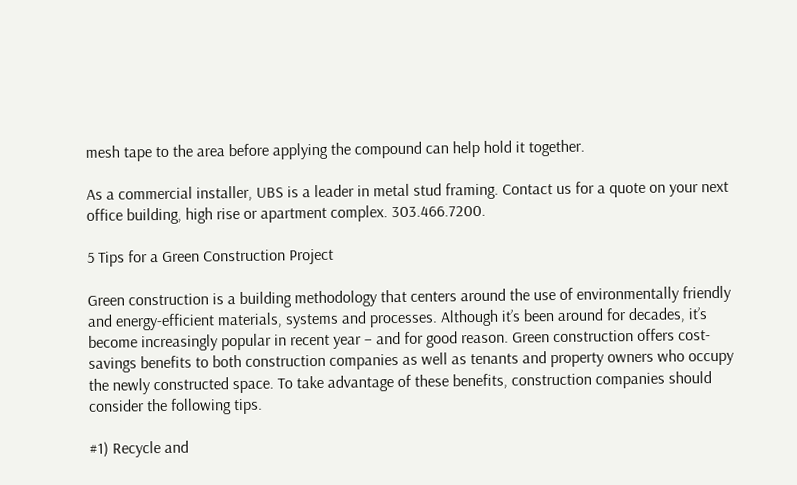mesh tape to the area before applying the compound can help hold it together.

As a commercial installer, UBS is a leader in metal stud framing. Contact us for a quote on your next office building, high rise or apartment complex. 303.466.7200.

5 Tips for a Green Construction Project

Green construction is a building methodology that centers around the use of environmentally friendly and energy-efficient materials, systems and processes. Although it’s been around for decades, it’s become increasingly popular in recent year – and for good reason. Green construction offers cost-savings benefits to both construction companies as well as tenants and property owners who occupy the newly constructed space. To take advantage of these benefits, construction companies should consider the following tips.

#1) Recycle and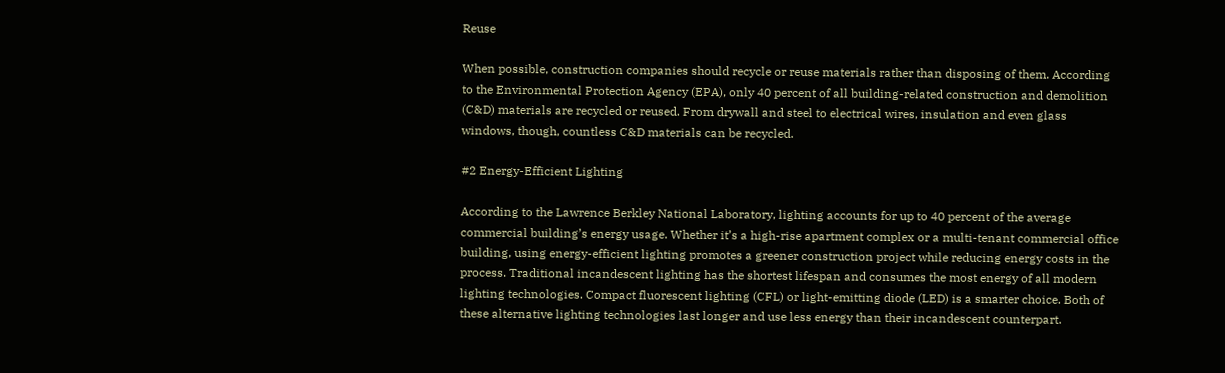Reuse

When possible, construction companies should recycle or reuse materials rather than disposing of them. According to the Environmental Protection Agency (EPA), only 40 percent of all building-related construction and demolition (C&D) materials are recycled or reused. From drywall and steel to electrical wires, insulation and even glass windows, though, countless C&D materials can be recycled.

#2 Energy-Efficient Lighting

According to the Lawrence Berkley National Laboratory, lighting accounts for up to 40 percent of the average commercial building’s energy usage. Whether it’s a high-rise apartment complex or a multi-tenant commercial office building, using energy-efficient lighting promotes a greener construction project while reducing energy costs in the process. Traditional incandescent lighting has the shortest lifespan and consumes the most energy of all modern lighting technologies. Compact fluorescent lighting (CFL) or light-emitting diode (LED) is a smarter choice. Both of these alternative lighting technologies last longer and use less energy than their incandescent counterpart.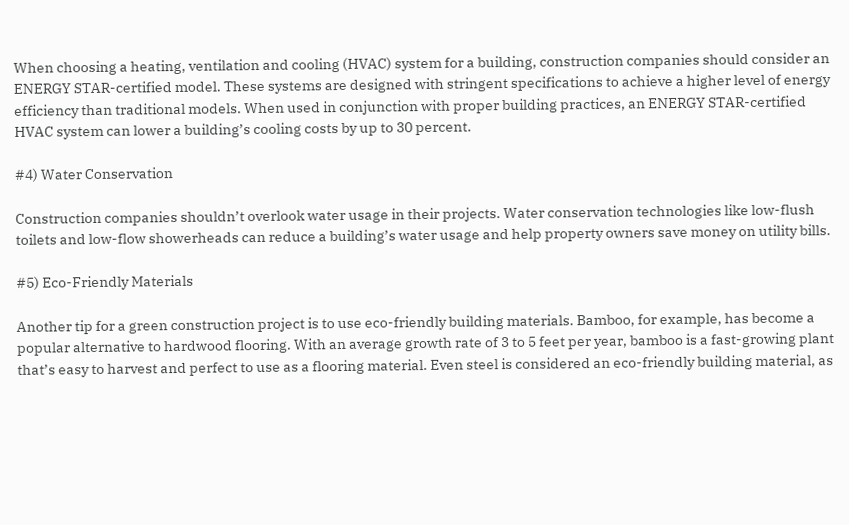When choosing a heating, ventilation and cooling (HVAC) system for a building, construction companies should consider an ENERGY STAR-certified model. These systems are designed with stringent specifications to achieve a higher level of energy efficiency than traditional models. When used in conjunction with proper building practices, an ENERGY STAR-certified HVAC system can lower a building’s cooling costs by up to 30 percent.

#4) Water Conservation

Construction companies shouldn’t overlook water usage in their projects. Water conservation technologies like low-flush toilets and low-flow showerheads can reduce a building’s water usage and help property owners save money on utility bills.

#5) Eco-Friendly Materials

Another tip for a green construction project is to use eco-friendly building materials. Bamboo, for example, has become a popular alternative to hardwood flooring. With an average growth rate of 3 to 5 feet per year, bamboo is a fast-growing plant that’s easy to harvest and perfect to use as a flooring material. Even steel is considered an eco-friendly building material, as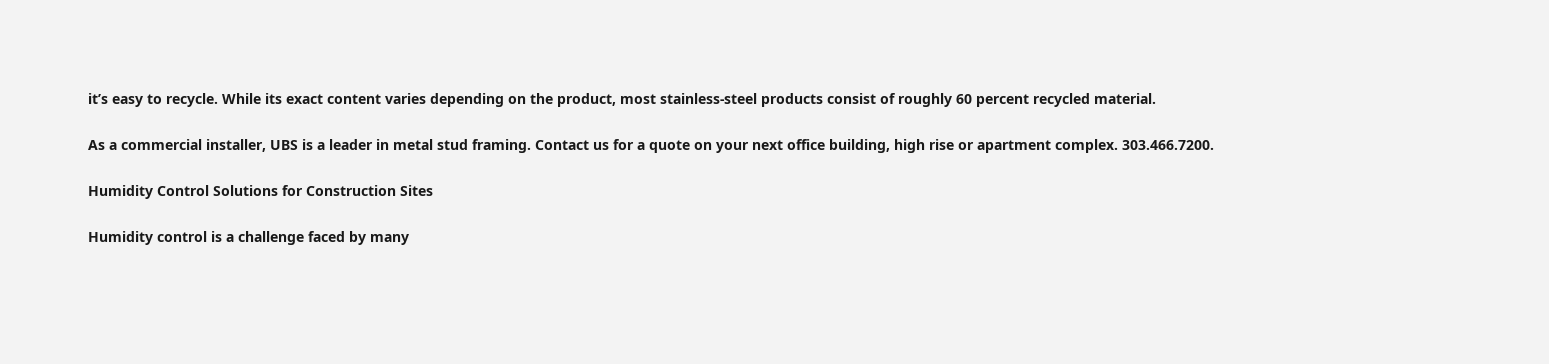it’s easy to recycle. While its exact content varies depending on the product, most stainless-steel products consist of roughly 60 percent recycled material.

As a commercial installer, UBS is a leader in metal stud framing. Contact us for a quote on your next office building, high rise or apartment complex. 303.466.7200.

Humidity Control Solutions for Construction Sites

Humidity control is a challenge faced by many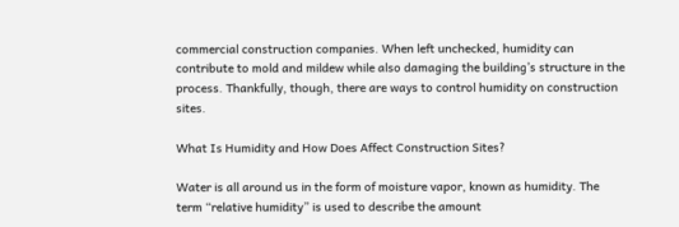commercial construction companies. When left unchecked, humidity can contribute to mold and mildew while also damaging the building’s structure in the process. Thankfully, though, there are ways to control humidity on construction sites.

What Is Humidity and How Does Affect Construction Sites?

Water is all around us in the form of moisture vapor, known as humidity. The term “relative humidity” is used to describe the amount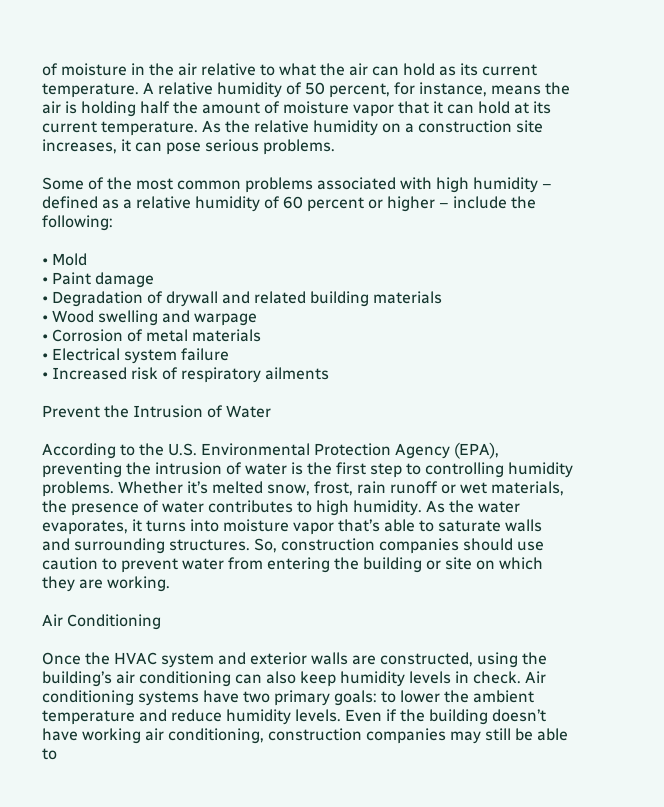of moisture in the air relative to what the air can hold as its current temperature. A relative humidity of 50 percent, for instance, means the air is holding half the amount of moisture vapor that it can hold at its current temperature. As the relative humidity on a construction site increases, it can pose serious problems.

Some of the most common problems associated with high humidity – defined as a relative humidity of 60 percent or higher – include the following:

• Mold
• Paint damage
• Degradation of drywall and related building materials
• Wood swelling and warpage
• Corrosion of metal materials
• Electrical system failure
• Increased risk of respiratory ailments

Prevent the Intrusion of Water

According to the U.S. Environmental Protection Agency (EPA), preventing the intrusion of water is the first step to controlling humidity problems. Whether it’s melted snow, frost, rain runoff or wet materials, the presence of water contributes to high humidity. As the water evaporates, it turns into moisture vapor that’s able to saturate walls and surrounding structures. So, construction companies should use caution to prevent water from entering the building or site on which they are working.

Air Conditioning

Once the HVAC system and exterior walls are constructed, using the building’s air conditioning can also keep humidity levels in check. Air conditioning systems have two primary goals: to lower the ambient temperature and reduce humidity levels. Even if the building doesn’t have working air conditioning, construction companies may still be able to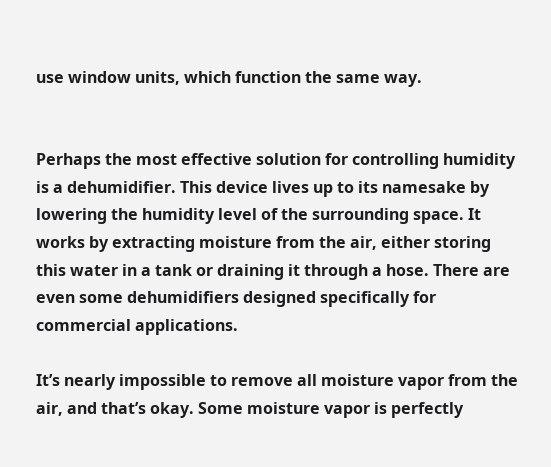use window units, which function the same way.


Perhaps the most effective solution for controlling humidity is a dehumidifier. This device lives up to its namesake by lowering the humidity level of the surrounding space. It works by extracting moisture from the air, either storing this water in a tank or draining it through a hose. There are even some dehumidifiers designed specifically for commercial applications.

It’s nearly impossible to remove all moisture vapor from the air, and that’s okay. Some moisture vapor is perfectly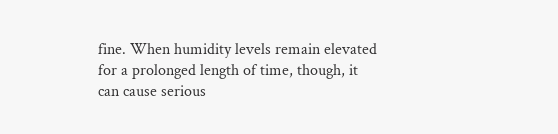fine. When humidity levels remain elevated for a prolonged length of time, though, it can cause serious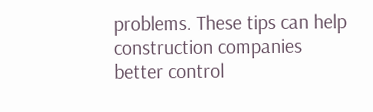problems. These tips can help construction companies better control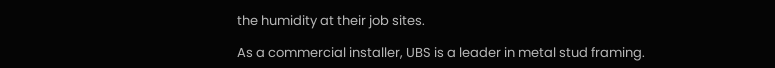the humidity at their job sites.

As a commercial installer, UBS is a leader in metal stud framing.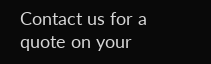Contact us for a quote on your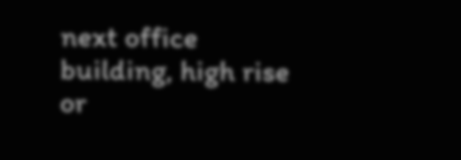next office building, high rise or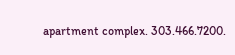apartment complex. 303.466.7200.